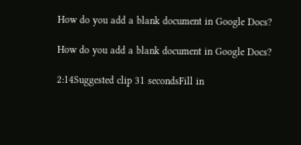How do you add a blank document in Google Docs?

How do you add a blank document in Google Docs?

2:14Suggested clip 31 secondsFill in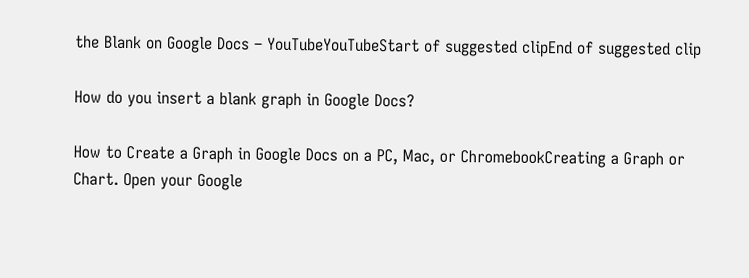the Blank on Google Docs – YouTubeYouTubeStart of suggested clipEnd of suggested clip

How do you insert a blank graph in Google Docs?

How to Create a Graph in Google Docs on a PC, Mac, or ChromebookCreating a Graph or Chart. Open your Google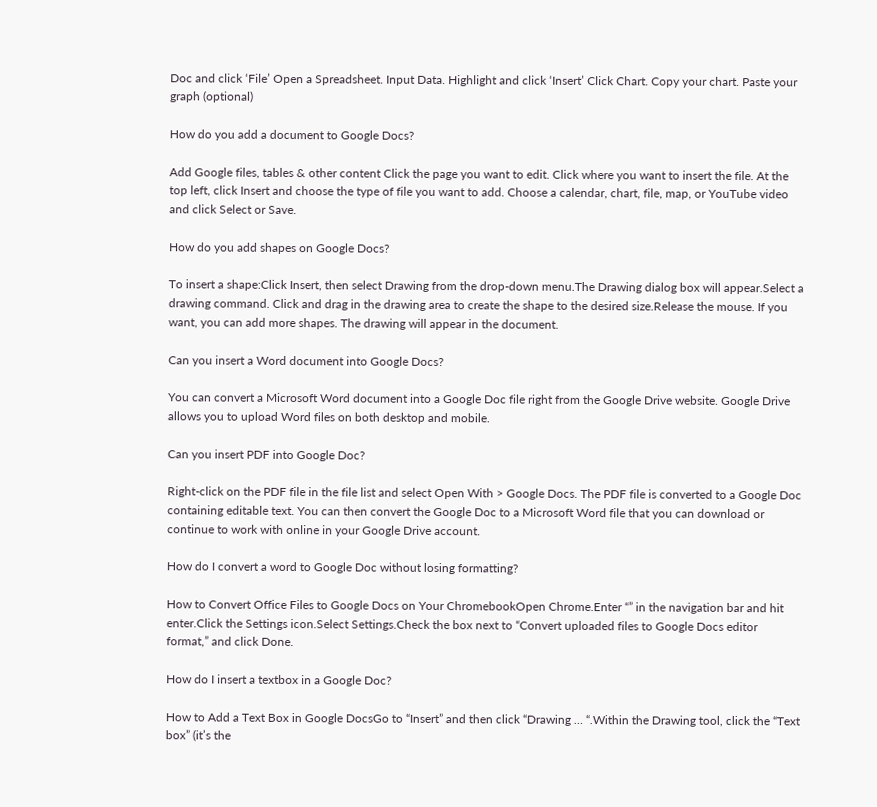Doc and click ‘File’ Open a Spreadsheet. Input Data. Highlight and click ‘Insert’ Click Chart. Copy your chart. Paste your graph (optional)

How do you add a document to Google Docs?

Add Google files, tables & other content Click the page you want to edit. Click where you want to insert the file. At the top left, click Insert and choose the type of file you want to add. Choose a calendar, chart, file, map, or YouTube video and click Select or Save.

How do you add shapes on Google Docs?

To insert a shape:Click Insert, then select Drawing from the drop-down menu.The Drawing dialog box will appear.Select a drawing command. Click and drag in the drawing area to create the shape to the desired size.Release the mouse. If you want, you can add more shapes. The drawing will appear in the document.

Can you insert a Word document into Google Docs?

You can convert a Microsoft Word document into a Google Doc file right from the Google Drive website. Google Drive allows you to upload Word files on both desktop and mobile.

Can you insert PDF into Google Doc?

Right-click on the PDF file in the file list and select Open With > Google Docs. The PDF file is converted to a Google Doc containing editable text. You can then convert the Google Doc to a Microsoft Word file that you can download or continue to work with online in your Google Drive account.

How do I convert a word to Google Doc without losing formatting?

How to Convert Office Files to Google Docs on Your ChromebookOpen Chrome.Enter “” in the navigation bar and hit enter.Click the Settings icon.Select Settings.Check the box next to “Convert uploaded files to Google Docs editor format,” and click Done.

How do I insert a textbox in a Google Doc?

How to Add a Text Box in Google DocsGo to “Insert” and then click “Drawing … “.Within the Drawing tool, click the “Text box” (it’s the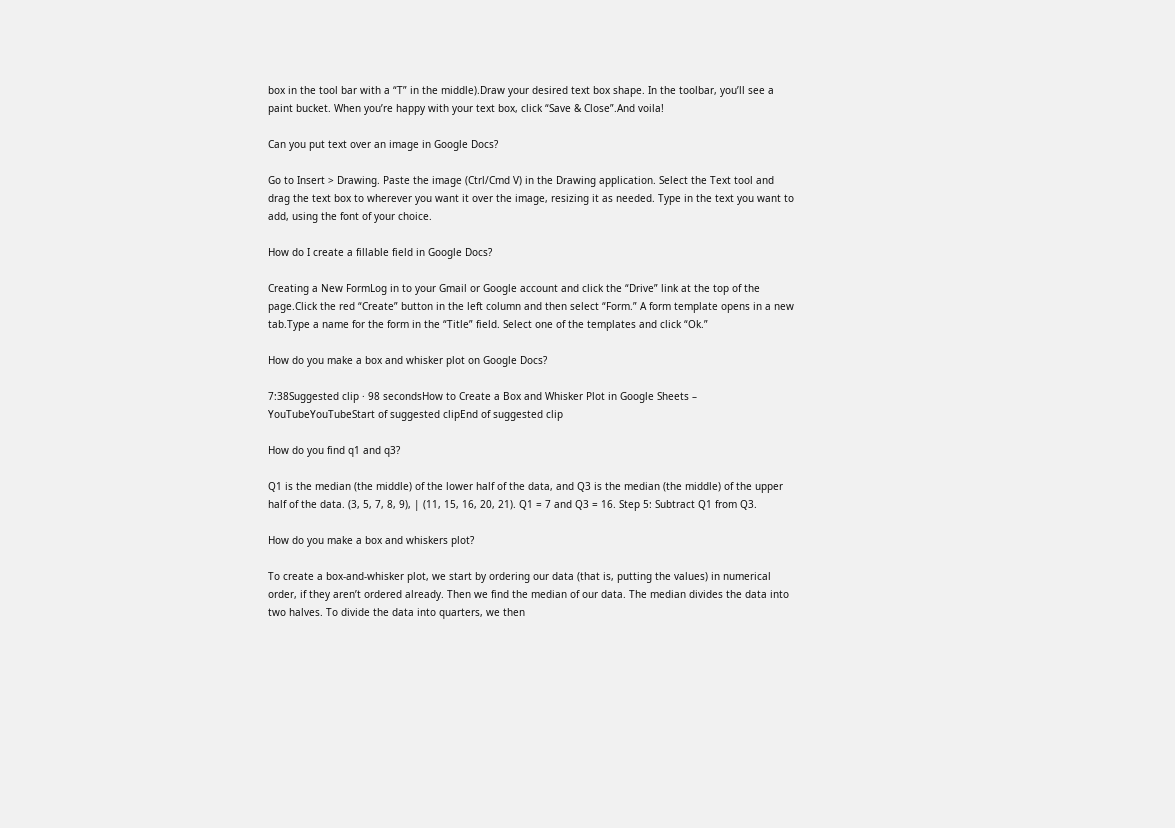box in the tool bar with a “T” in the middle).Draw your desired text box shape. In the toolbar, you’ll see a paint bucket. When you’re happy with your text box, click “Save & Close”.And voila!

Can you put text over an image in Google Docs?

Go to Insert > Drawing. Paste the image (Ctrl/Cmd V) in the Drawing application. Select the Text tool and drag the text box to wherever you want it over the image, resizing it as needed. Type in the text you want to add, using the font of your choice.

How do I create a fillable field in Google Docs?

Creating a New FormLog in to your Gmail or Google account and click the “Drive” link at the top of the page.Click the red “Create” button in the left column and then select “Form.” A form template opens in a new tab.Type a name for the form in the “Title” field. Select one of the templates and click “Ok.”

How do you make a box and whisker plot on Google Docs?

7:38Suggested clip · 98 secondsHow to Create a Box and Whisker Plot in Google Sheets – YouTubeYouTubeStart of suggested clipEnd of suggested clip

How do you find q1 and q3?

Q1 is the median (the middle) of the lower half of the data, and Q3 is the median (the middle) of the upper half of the data. (3, 5, 7, 8, 9), | (11, 15, 16, 20, 21). Q1 = 7 and Q3 = 16. Step 5: Subtract Q1 from Q3.

How do you make a box and whiskers plot?

To create a box-and-whisker plot, we start by ordering our data (that is, putting the values) in numerical order, if they aren’t ordered already. Then we find the median of our data. The median divides the data into two halves. To divide the data into quarters, we then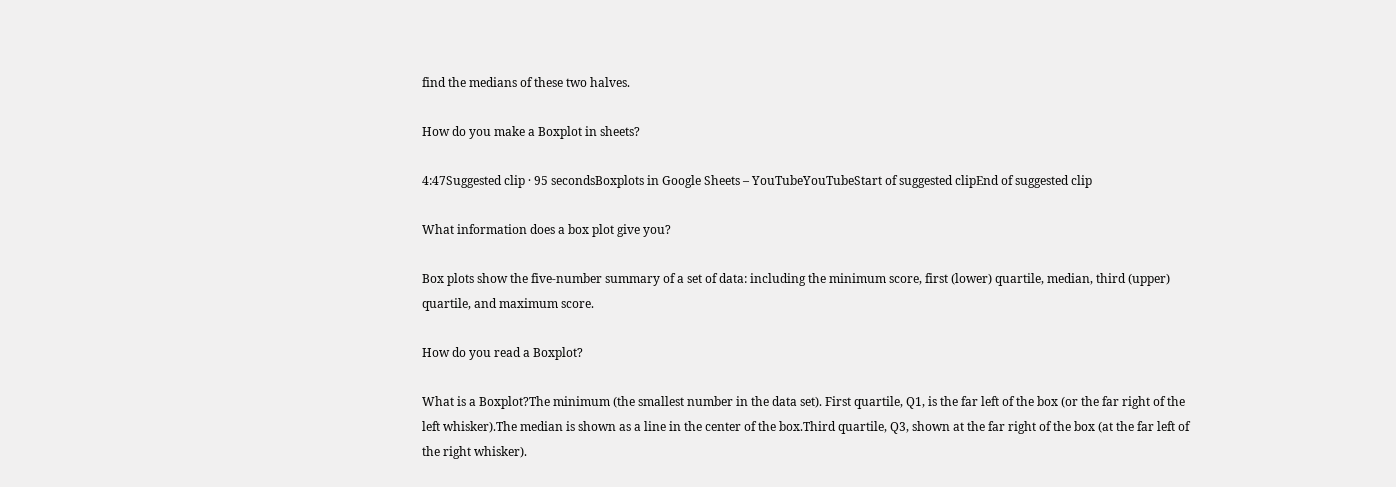find the medians of these two halves.

How do you make a Boxplot in sheets?

4:47Suggested clip · 95 secondsBoxplots in Google Sheets – YouTubeYouTubeStart of suggested clipEnd of suggested clip

What information does a box plot give you?

Box plots show the five-number summary of a set of data: including the minimum score, first (lower) quartile, median, third (upper) quartile, and maximum score.

How do you read a Boxplot?

What is a Boxplot?The minimum (the smallest number in the data set). First quartile, Q1, is the far left of the box (or the far right of the left whisker).The median is shown as a line in the center of the box.Third quartile, Q3, shown at the far right of the box (at the far left of the right whisker).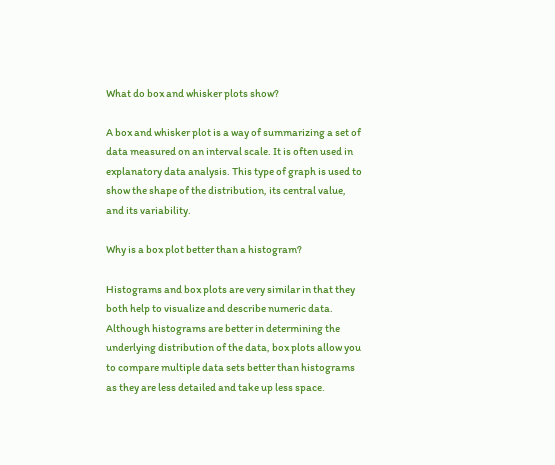What do box and whisker plots show?

A box and whisker plot is a way of summarizing a set of data measured on an interval scale. It is often used in explanatory data analysis. This type of graph is used to show the shape of the distribution, its central value, and its variability.

Why is a box plot better than a histogram?

Histograms and box plots are very similar in that they both help to visualize and describe numeric data. Although histograms are better in determining the underlying distribution of the data, box plots allow you to compare multiple data sets better than histograms as they are less detailed and take up less space.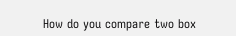How do you compare two box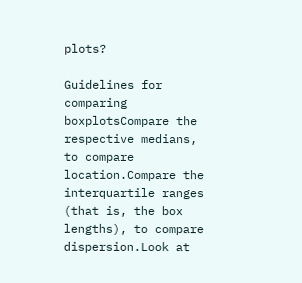plots?

Guidelines for comparing boxplotsCompare the respective medians, to compare location.Compare the interquartile ranges (that is, the box lengths), to compare dispersion.Look at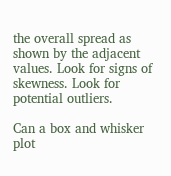the overall spread as shown by the adjacent values. Look for signs of skewness. Look for potential outliers.

Can a box and whisker plot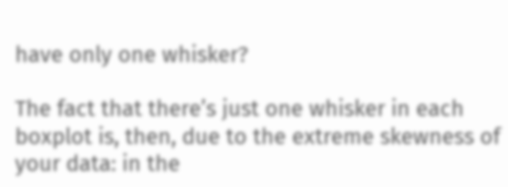have only one whisker?

The fact that there’s just one whisker in each boxplot is, then, due to the extreme skewness of your data: in the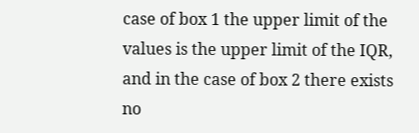case of box 1 the upper limit of the values is the upper limit of the IQR, and in the case of box 2 there exists no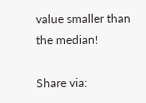value smaller than the median!

Share via: